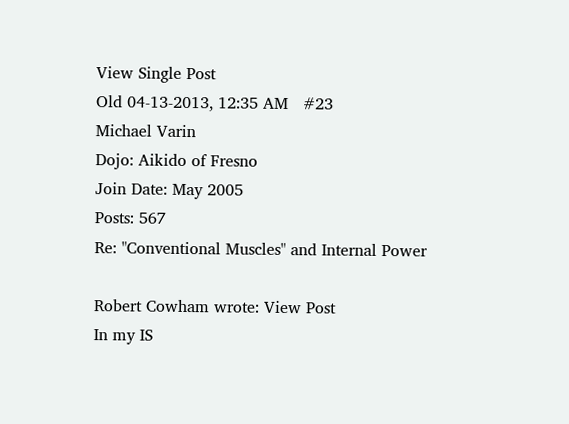View Single Post
Old 04-13-2013, 12:35 AM   #23
Michael Varin
Dojo: Aikido of Fresno
Join Date: May 2005
Posts: 567
Re: "Conventional Muscles" and Internal Power

Robert Cowham wrote: View Post
In my IS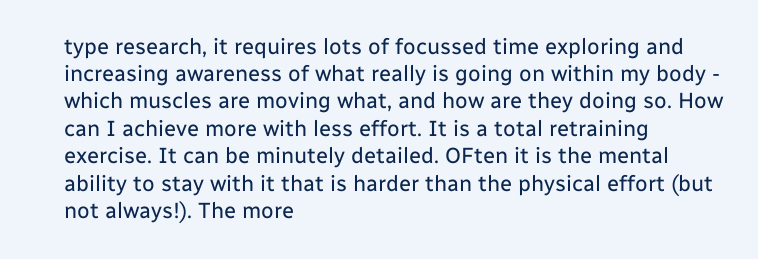type research, it requires lots of focussed time exploring and increasing awareness of what really is going on within my body - which muscles are moving what, and how are they doing so. How can I achieve more with less effort. It is a total retraining exercise. It can be minutely detailed. OFten it is the mental ability to stay with it that is harder than the physical effort (but not always!). The more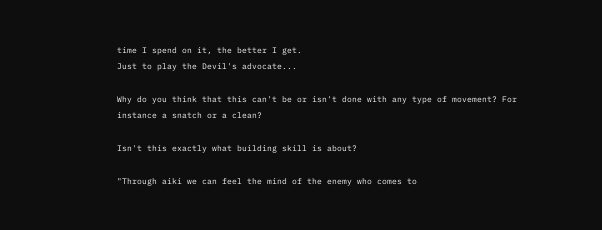time I spend on it, the better I get.
Just to play the Devil's advocate...

Why do you think that this can't be or isn't done with any type of movement? For instance a snatch or a clean?

Isn't this exactly what building skill is about?

"Through aiki we can feel the mind of the enemy who comes to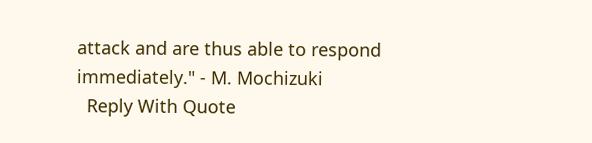attack and are thus able to respond immediately." - M. Mochizuki
  Reply With Quote